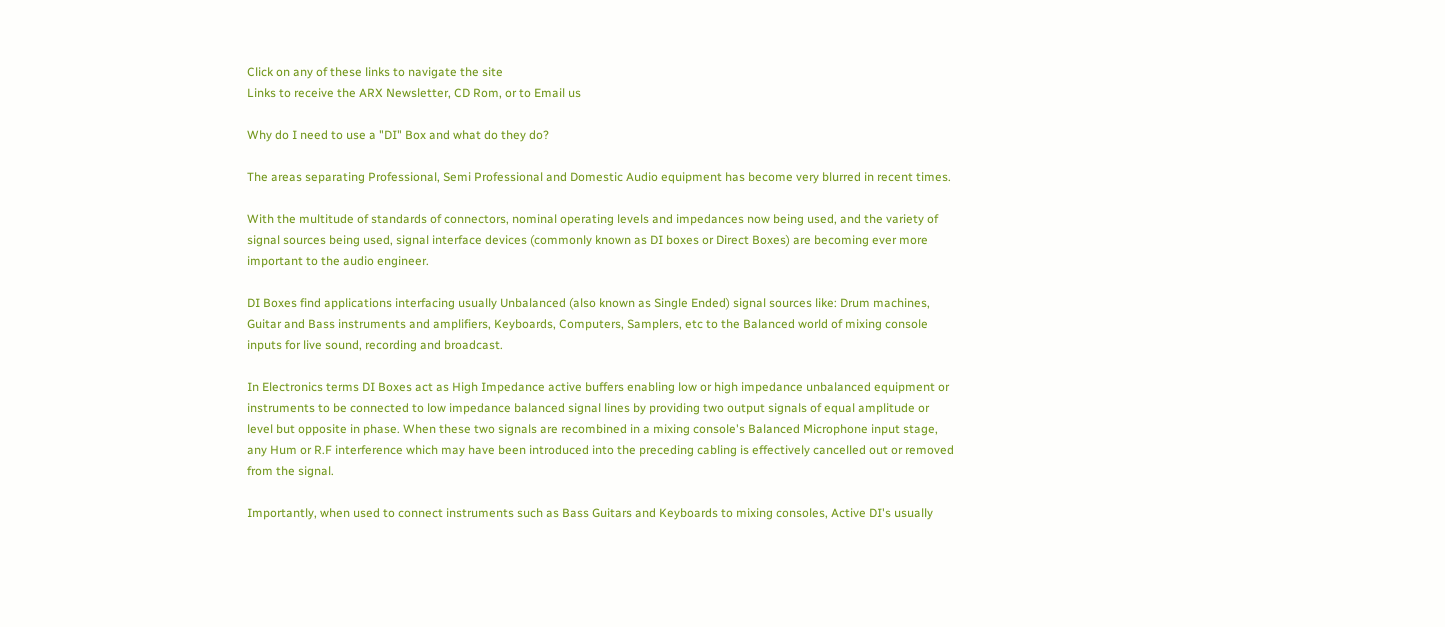Click on any of these links to navigate the site
Links to receive the ARX Newsletter, CD Rom, or to Email us

Why do I need to use a "DI" Box and what do they do?

The areas separating Professional, Semi Professional and Domestic Audio equipment has become very blurred in recent times.

With the multitude of standards of connectors, nominal operating levels and impedances now being used, and the variety of signal sources being used, signal interface devices (commonly known as DI boxes or Direct Boxes) are becoming ever more important to the audio engineer.

DI Boxes find applications interfacing usually Unbalanced (also known as Single Ended) signal sources like: Drum machines, Guitar and Bass instruments and amplifiers, Keyboards, Computers, Samplers, etc to the Balanced world of mixing console inputs for live sound, recording and broadcast.

In Electronics terms DI Boxes act as High Impedance active buffers enabling low or high impedance unbalanced equipment or instruments to be connected to low impedance balanced signal lines by providing two output signals of equal amplitude or level but opposite in phase. When these two signals are recombined in a mixing console's Balanced Microphone input stage, any Hum or R.F interference which may have been introduced into the preceding cabling is effectively cancelled out or removed from the signal.

Importantly, when used to connect instruments such as Bass Guitars and Keyboards to mixing consoles, Active DI's usually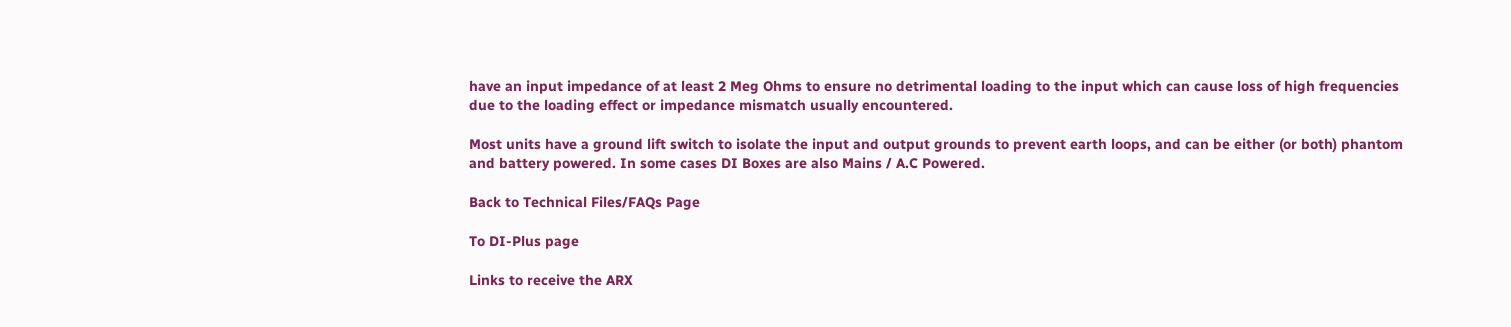have an input impedance of at least 2 Meg Ohms to ensure no detrimental loading to the input which can cause loss of high frequencies due to the loading effect or impedance mismatch usually encountered.

Most units have a ground lift switch to isolate the input and output grounds to prevent earth loops, and can be either (or both) phantom and battery powered. In some cases DI Boxes are also Mains / A.C Powered.

Back to Technical Files/FAQs Page

To DI-Plus page

Links to receive the ARX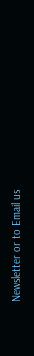Newsletter or to Email us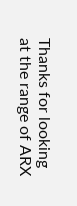Thanks for looking at the range of ARX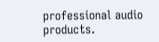professional audio products.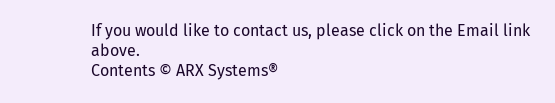If you would like to contact us, please click on the Email link above.
Contents © ARX Systems®